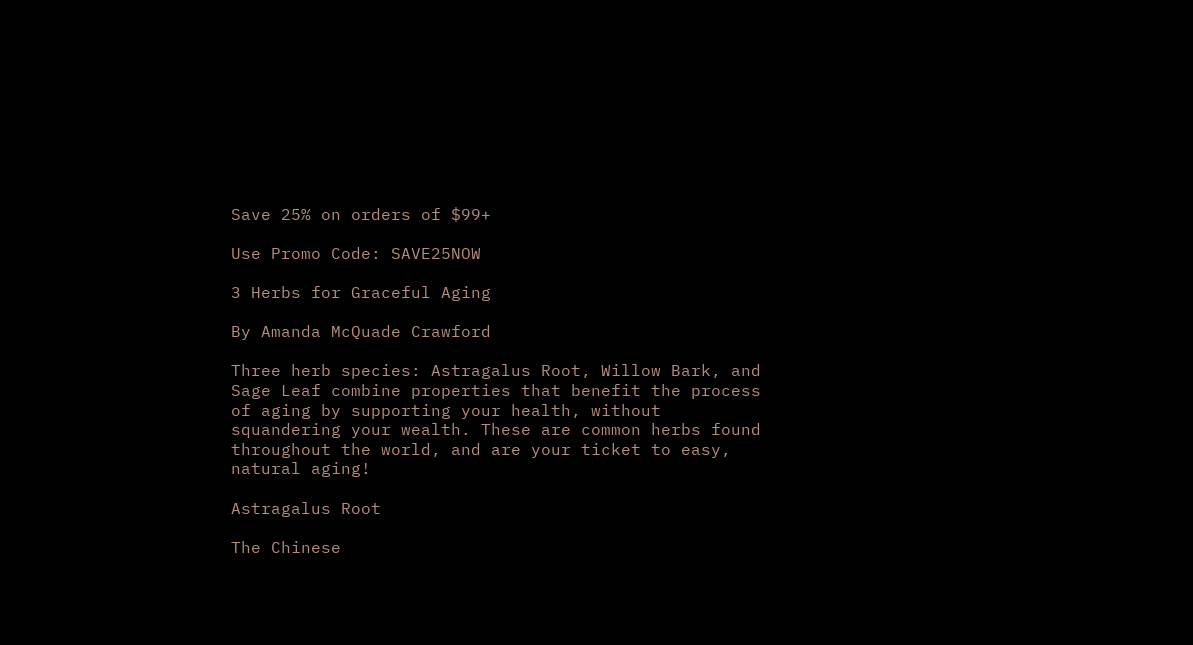Save 25% on orders of $99+

Use Promo Code: SAVE25NOW

3 Herbs for Graceful Aging

By Amanda McQuade Crawford

Three herb species: Astragalus Root, Willow Bark, and Sage Leaf combine properties that benefit the process of aging by supporting your health, without squandering your wealth. These are common herbs found throughout the world, and are your ticket to easy, natural aging!

Astragalus Root

The Chinese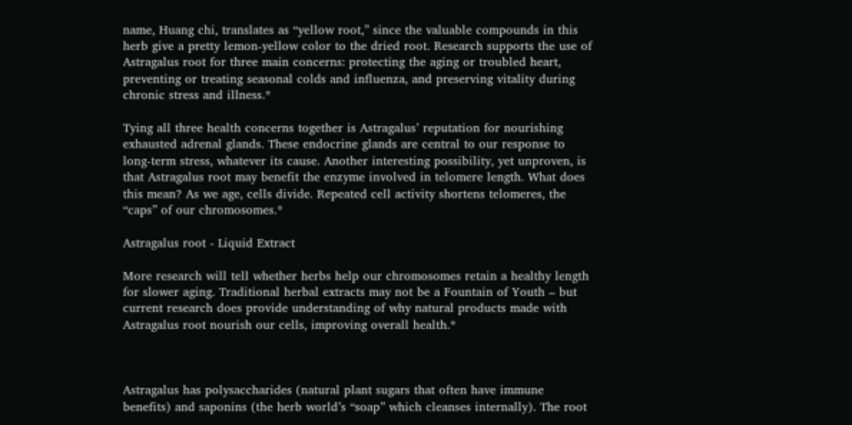name, Huang chi, translates as “yellow root,” since the valuable compounds in this herb give a pretty lemon-yellow color to the dried root. Research supports the use of Astragalus root for three main concerns: protecting the aging or troubled heart, preventing or treating seasonal colds and influenza, and preserving vitality during chronic stress and illness.*

Tying all three health concerns together is Astragalus’ reputation for nourishing exhausted adrenal glands. These endocrine glands are central to our response to long-term stress, whatever its cause. Another interesting possibility, yet unproven, is that Astragalus root may benefit the enzyme involved in telomere length. What does this mean? As we age, cells divide. Repeated cell activity shortens telomeres, the “caps” of our chromosomes.*

Astragalus root - Liquid Extract

More research will tell whether herbs help our chromosomes retain a healthy length for slower aging. Traditional herbal extracts may not be a Fountain of Youth – but current research does provide understanding of why natural products made with Astragalus root nourish our cells, improving overall health.*



Astragalus has polysaccharides (natural plant sugars that often have immune benefits) and saponins (the herb world’s “soap” which cleanses internally). The root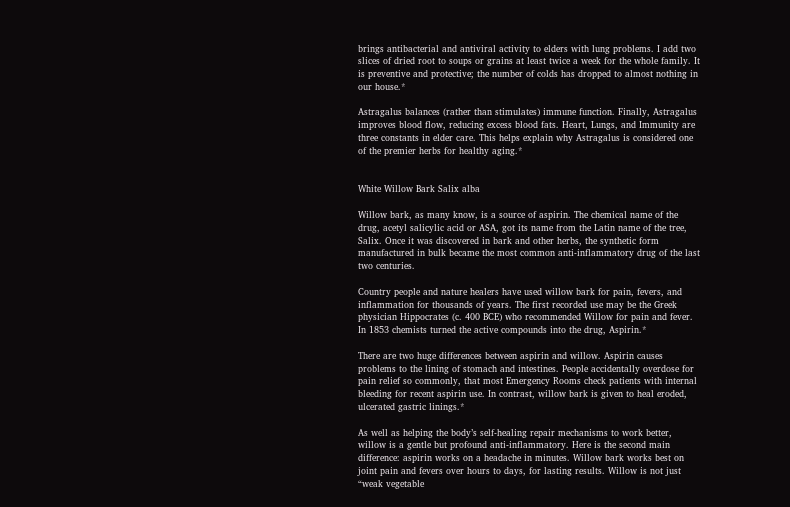brings antibacterial and antiviral activity to elders with lung problems. I add two slices of dried root to soups or grains at least twice a week for the whole family. It is preventive and protective; the number of colds has dropped to almost nothing in our house.*

Astragalus balances (rather than stimulates) immune function. Finally, Astragalus improves blood flow, reducing excess blood fats. Heart, Lungs, and Immunity are three constants in elder care. This helps explain why Astragalus is considered one of the premier herbs for healthy aging.*


White Willow Bark Salix alba

Willow bark, as many know, is a source of aspirin. The chemical name of the drug, acetyl salicylic acid or ASA, got its name from the Latin name of the tree, Salix. Once it was discovered in bark and other herbs, the synthetic form manufactured in bulk became the most common anti-inflammatory drug of the last two centuries.

Country people and nature healers have used willow bark for pain, fevers, and inflammation for thousands of years. The first recorded use may be the Greek physician Hippocrates (c. 400 BCE) who recommended Willow for pain and fever. In 1853 chemists turned the active compounds into the drug, Aspirin.*

There are two huge differences between aspirin and willow. Aspirin causes problems to the lining of stomach and intestines. People accidentally overdose for pain relief so commonly, that most Emergency Rooms check patients with internal bleeding for recent aspirin use. In contrast, willow bark is given to heal eroded, ulcerated gastric linings.*

As well as helping the body’s self-healing repair mechanisms to work better, willow is a gentle but profound anti-inflammatory. Here is the second main difference: aspirin works on a headache in minutes. Willow bark works best on joint pain and fevers over hours to days, for lasting results. Willow is not just “weak vegetable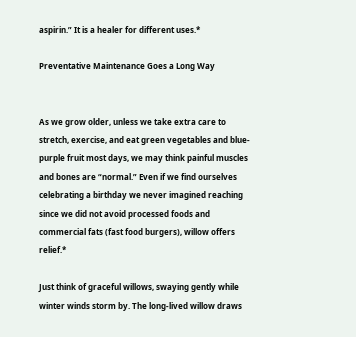aspirin.” It is a healer for different uses.*

Preventative Maintenance Goes a Long Way


As we grow older, unless we take extra care to stretch, exercise, and eat green vegetables and blue-purple fruit most days, we may think painful muscles and bones are “normal.” Even if we find ourselves celebrating a birthday we never imagined reaching since we did not avoid processed foods and commercial fats (fast food burgers), willow offers relief.*

Just think of graceful willows, swaying gently while winter winds storm by. The long-lived willow draws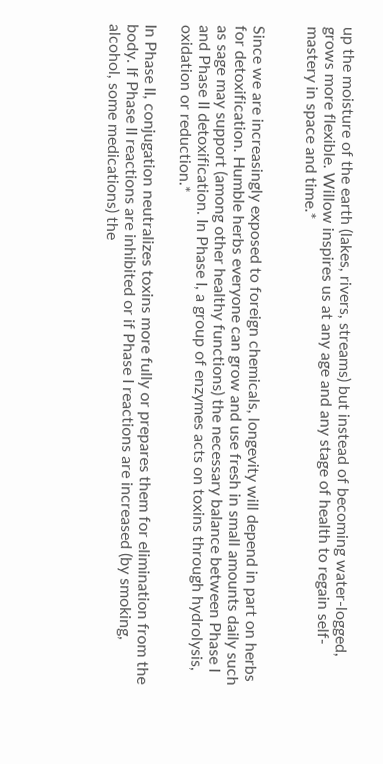up the moisture of the earth (lakes, rivers, streams) but instead of becoming water-logged, grows more flexible. Willow inspires us at any age and any stage of health to regain self-mastery in space and time.*


Since we are increasingly exposed to foreign chemicals, longevity will depend in part on herbs for detoxification. Humble herbs everyone can grow and use fresh in small amounts daily such as sage may support (among other healthy functions) the necessary balance between Phase I and Phase II detoxification. In Phase I, a group of enzymes acts on toxins through hydrolysis, oxidation or reduction.*

In Phase II, conjugation neutralizes toxins more fully or prepares them for elimination from the body. If Phase II reactions are inhibited or if Phase I reactions are increased (by smoking, alcohol, some medications) the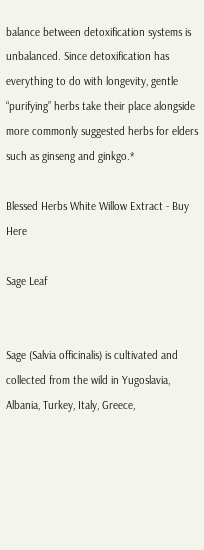balance between detoxification systems is unbalanced. Since detoxification has everything to do with longevity, gentle “purifying” herbs take their place alongside more commonly suggested herbs for elders such as ginseng and ginkgo.*

Blessed Herbs White Willow Extract - Buy Here

Sage Leaf


Sage (Salvia officinalis) is cultivated and collected from the wild in Yugoslavia, Albania, Turkey, Italy, Greece,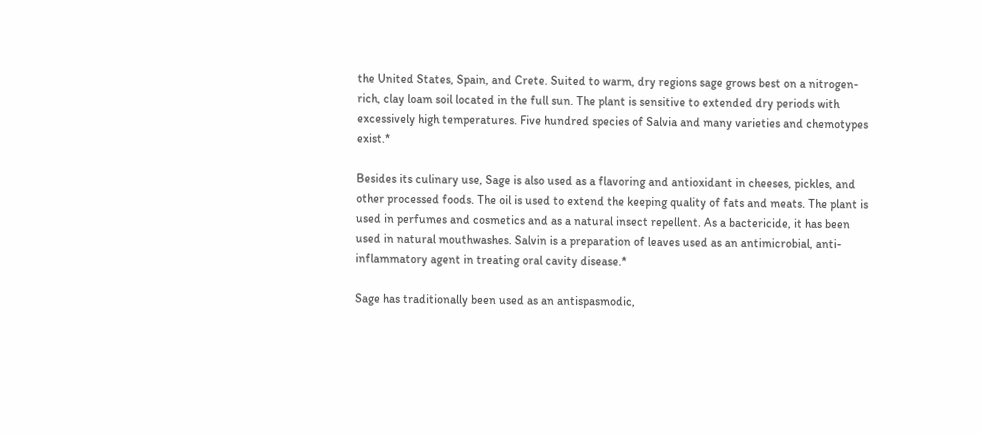the United States, Spain, and Crete. Suited to warm, dry regions sage grows best on a nitrogen-rich, clay loam soil located in the full sun. The plant is sensitive to extended dry periods with excessively high temperatures. Five hundred species of Salvia and many varieties and chemotypes exist.*

Besides its culinary use, Sage is also used as a flavoring and antioxidant in cheeses, pickles, and other processed foods. The oil is used to extend the keeping quality of fats and meats. The plant is used in perfumes and cosmetics and as a natural insect repellent. As a bactericide, it has been used in natural mouthwashes. Salvin is a preparation of leaves used as an antimicrobial, anti-inflammatory agent in treating oral cavity disease.*

Sage has traditionally been used as an antispasmodic,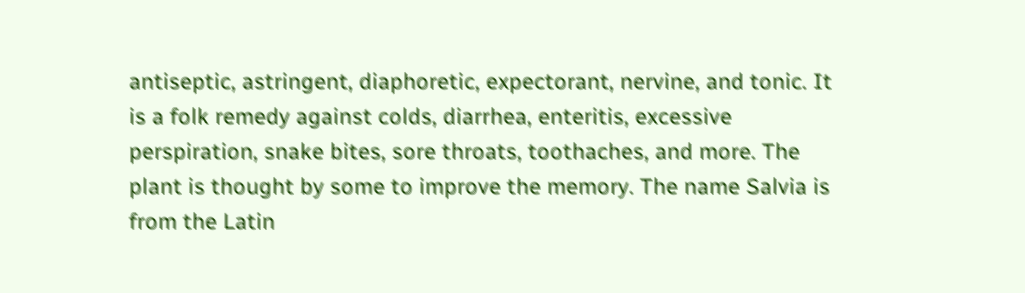antiseptic, astringent, diaphoretic, expectorant, nervine, and tonic. It is a folk remedy against colds, diarrhea, enteritis, excessive perspiration, snake bites, sore throats, toothaches, and more. The plant is thought by some to improve the memory. The name Salvia is from the Latin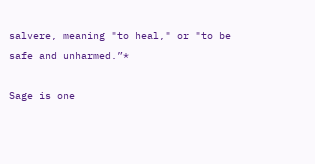salvere, meaning "to heal," or "to be safe and unharmed.”*

Sage is one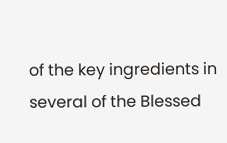of the key ingredients in several of the Blessed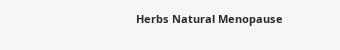Herbs Natural Menopause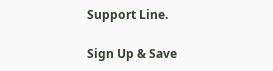Support Line.

Sign Up & Save